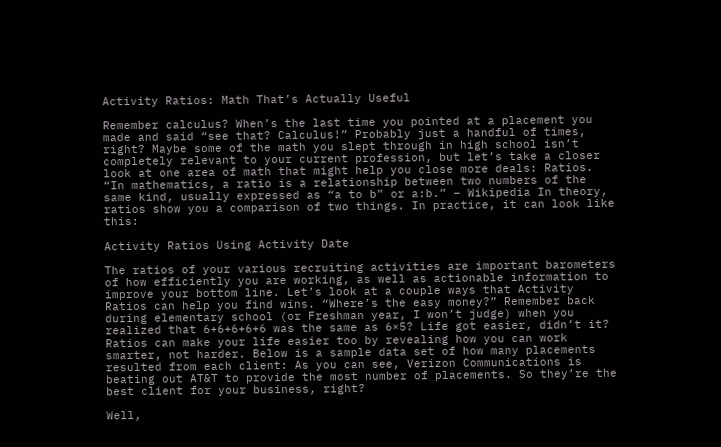Activity Ratios: Math That’s Actually Useful

Remember calculus? When’s the last time you pointed at a placement you made and said “see that? Calculus!” Probably just a handful of times, right? Maybe some of the math you slept through in high school isn’t completely relevant to your current profession, but let’s take a closer look at one area of math that might help you close more deals: Ratios. “In mathematics, a ratio is a relationship between two numbers of the same kind, usually expressed as “a to b” or a:b.” – Wikipedia In theory, ratios show you a comparison of two things. In practice, it can look like this:

Activity Ratios Using Activity Date

The ratios of your various recruiting activities are important barometers of how efficiently you are working, as well as actionable information to improve your bottom line. Let’s look at a couple ways that Activity Ratios can help you find wins. “Where’s the easy money?” Remember back during elementary school (or Freshman year, I won’t judge) when you realized that 6+6+6+6+6 was the same as 6×5? Life got easier, didn’t it? Ratios can make your life easier too by revealing how you can work smarter, not harder. Below is a sample data set of how many placements resulted from each client: As you can see, Verizon Communications is beating out AT&T to provide the most number of placements. So they’re the best client for your business, right?

Well,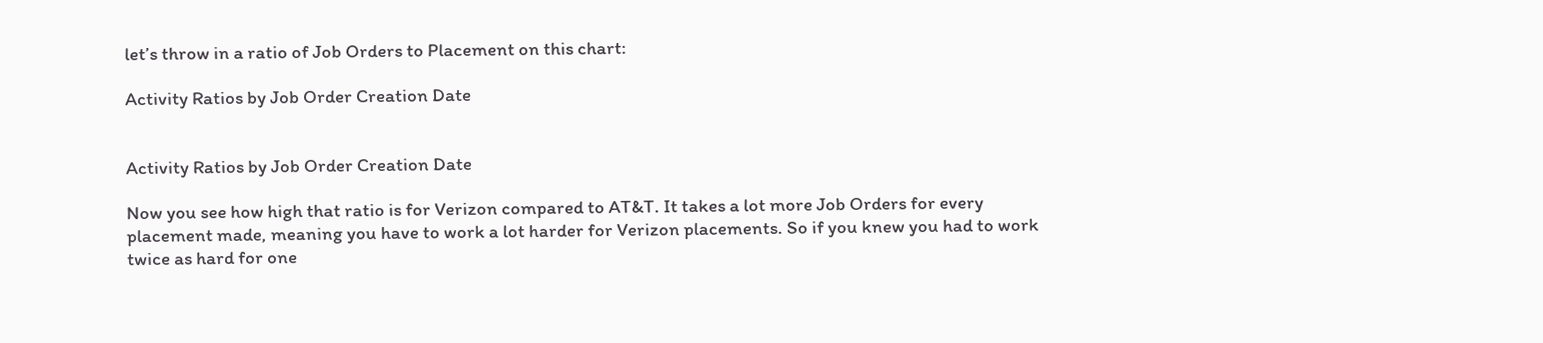let’s throw in a ratio of Job Orders to Placement on this chart:

Activity Ratios by Job Order Creation Date


Activity Ratios by Job Order Creation Date

Now you see how high that ratio is for Verizon compared to AT&T. It takes a lot more Job Orders for every placement made, meaning you have to work a lot harder for Verizon placements. So if you knew you had to work twice as hard for one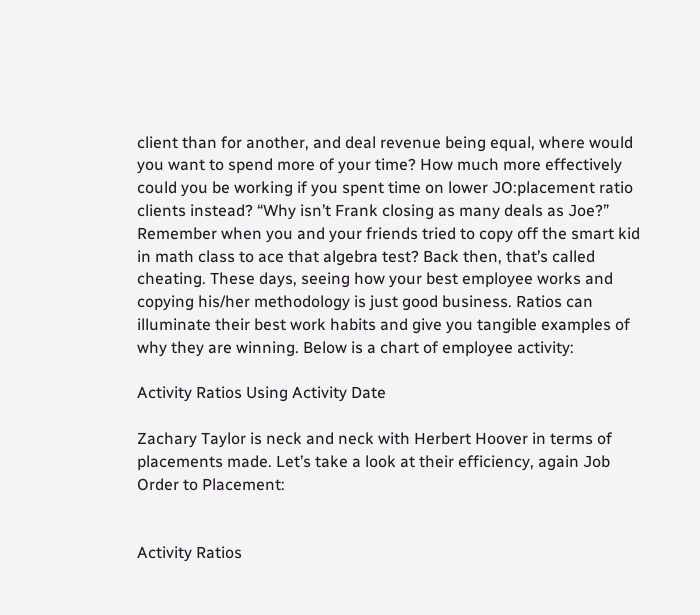client than for another, and deal revenue being equal, where would you want to spend more of your time? How much more effectively could you be working if you spent time on lower JO:placement ratio clients instead? “Why isn’t Frank closing as many deals as Joe?” Remember when you and your friends tried to copy off the smart kid in math class to ace that algebra test? Back then, that’s called cheating. These days, seeing how your best employee works and copying his/her methodology is just good business. Ratios can illuminate their best work habits and give you tangible examples of why they are winning. Below is a chart of employee activity:

Activity Ratios Using Activity Date

Zachary Taylor is neck and neck with Herbert Hoover in terms of placements made. Let’s take a look at their efficiency, again Job Order to Placement:


Activity Ratios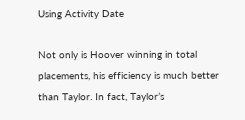Using Activity Date

Not only is Hoover winning in total placements, his efficiency is much better than Taylor. In fact, Taylor’s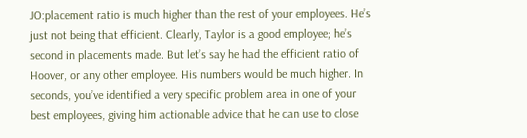JO:placement ratio is much higher than the rest of your employees. He’s just not being that efficient. Clearly, Taylor is a good employee; he’s second in placements made. But let’s say he had the efficient ratio of Hoover, or any other employee. His numbers would be much higher. In seconds, you’ve identified a very specific problem area in one of your best employees, giving him actionable advice that he can use to close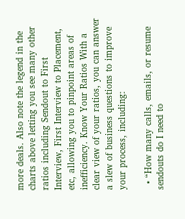more deals. Also note the legend in the charts above letting you see many other ratios including Sendout to First Interview, First Interview to Placement, etc, allowing you to pinpoint areas of inefficiency. Know Your Ratios With a clear view of your ratios, you can answer a slew of business questions to improve your process, including:

  • “How many calls, emails, or resume sendouts do I need to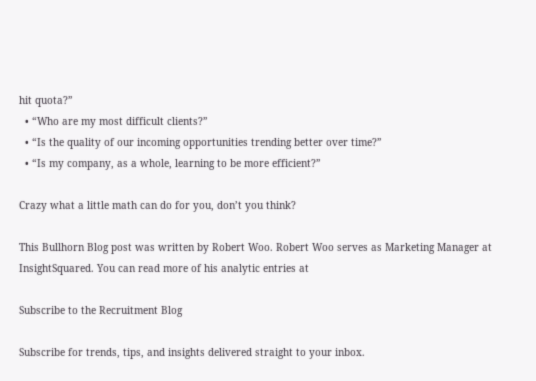hit quota?”
  • “Who are my most difficult clients?”
  • “Is the quality of our incoming opportunities trending better over time?”
  • “Is my company, as a whole, learning to be more efficient?”

Crazy what a little math can do for you, don’t you think?

This Bullhorn Blog post was written by Robert Woo. Robert Woo serves as Marketing Manager at InsightSquared. You can read more of his analytic entries at

Subscribe to the Recruitment Blog

Subscribe for trends, tips, and insights delivered straight to your inbox.